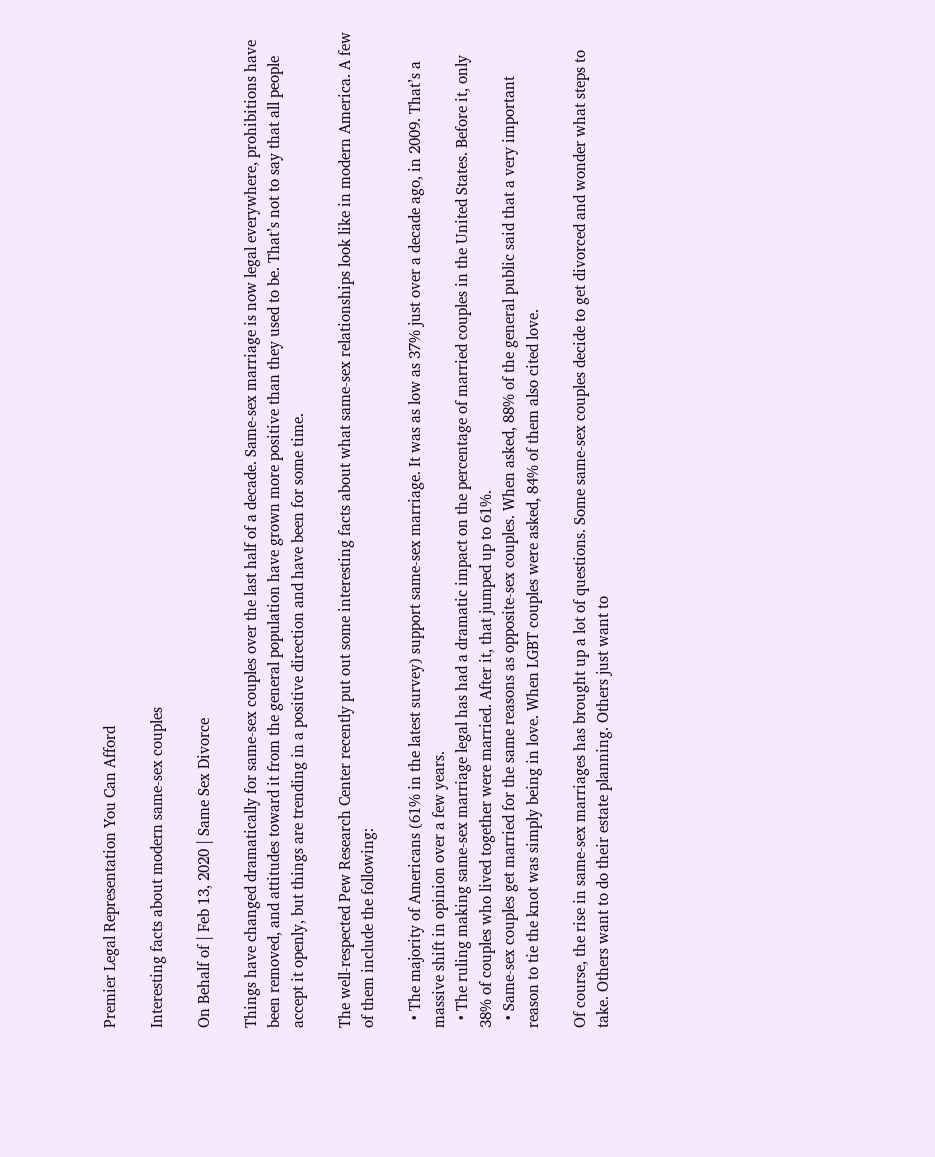Premier Legal Representation You Can Afford

Interesting facts about modern same-sex couples

On Behalf of | Feb 13, 2020 | Same Sex Divorce

Things have changed dramatically for same-sex couples over the last half of a decade. Same-sex marriage is now legal everywhere, prohibitions have been removed, and attitudes toward it from the general population have grown more positive than they used to be. That’s not to say that all people accept it openly, but things are trending in a positive direction and have been for some time.

The well-respected Pew Research Center recently put out some interesting facts about what same-sex relationships look like in modern America. A few of them include the following:

  • The majority of Americans (61% in the latest survey) support same-sex marriage. It was as low as 37% just over a decade ago, in 2009. That’s a massive shift in opinion over a few years.
  • The ruling making same-sex marriage legal has had a dramatic impact on the percentage of married couples in the United States. Before it, only 38% of couples who lived together were married. After it, that jumped up to 61%.
  • Same-sex couples get married for the same reasons as opposite-sex couples. When asked, 88% of the general public said that a very important reason to tie the knot was simply being in love. When LGBT couples were asked, 84% of them also cited love.

Of course, the rise in same-sex marriages has brought up a lot of questions. Some same-sex couples decide to get divorced and wonder what steps to take. Others want to do their estate planning. Others just want to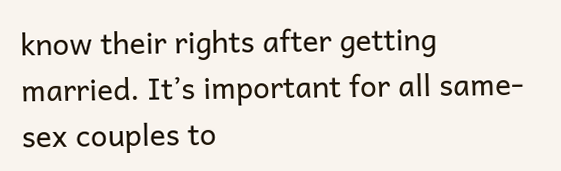know their rights after getting married. It’s important for all same-sex couples to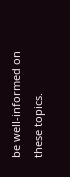be well-informed on these topics.